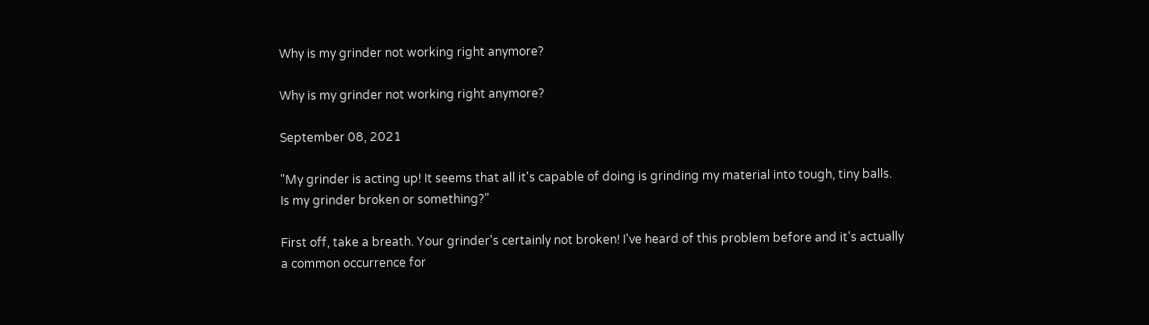Why is my grinder not working right anymore?

Why is my grinder not working right anymore?

September 08, 2021

"My grinder is acting up! It seems that all it's capable of doing is grinding my material into tough, tiny balls. Is my grinder broken or something?"

First off, take a breath. Your grinder's certainly not broken! I've heard of this problem before and it's actually a common occurrence for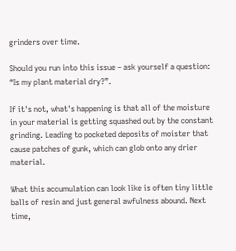grinders over time.

Should you run into this issue – ask yourself a question: “Is my plant material dry?”.

If it's not, what's happening is that all of the moisture in your material is getting squashed out by the constant grinding. Leading to pocketed deposits of moister that cause patches of gunk, which can glob onto any drier material.

What this accumulation can look like is often tiny little balls of resin and just general awfulness abound. Next time,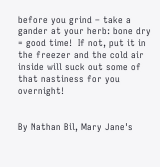before you grind – take a gander at your herb: bone dry = good time!  If not, put it in the freezer and the cold air inside will suck out some of that nastiness for you overnight!


By Nathan Bil, Mary Jane's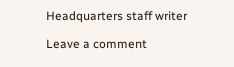Headquarters staff writer

Leave a comment